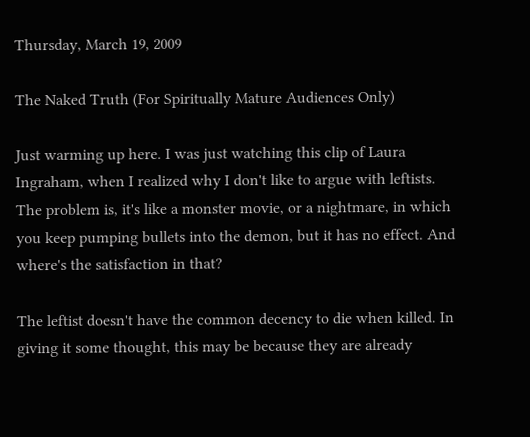Thursday, March 19, 2009

The Naked Truth (For Spiritually Mature Audiences Only)

Just warming up here. I was just watching this clip of Laura Ingraham, when I realized why I don't like to argue with leftists. The problem is, it's like a monster movie, or a nightmare, in which you keep pumping bullets into the demon, but it has no effect. And where's the satisfaction in that?

The leftist doesn't have the common decency to die when killed. In giving it some thought, this may be because they are already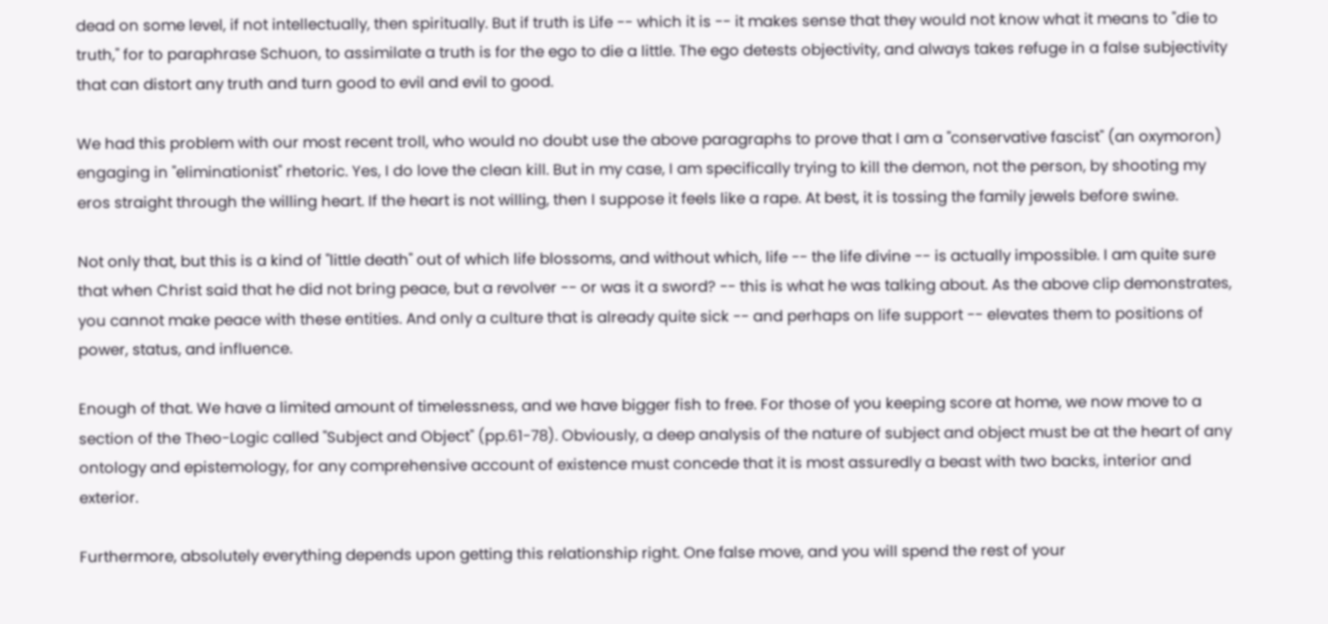dead on some level, if not intellectually, then spiritually. But if truth is Life -- which it is -- it makes sense that they would not know what it means to "die to truth," for to paraphrase Schuon, to assimilate a truth is for the ego to die a little. The ego detests objectivity, and always takes refuge in a false subjectivity that can distort any truth and turn good to evil and evil to good.

We had this problem with our most recent troll, who would no doubt use the above paragraphs to prove that I am a "conservative fascist" (an oxymoron) engaging in "eliminationist" rhetoric. Yes, I do love the clean kill. But in my case, I am specifically trying to kill the demon, not the person, by shooting my eros straight through the willing heart. If the heart is not willing, then I suppose it feels like a rape. At best, it is tossing the family jewels before swine.

Not only that, but this is a kind of "little death" out of which life blossoms, and without which, life -- the life divine -- is actually impossible. I am quite sure that when Christ said that he did not bring peace, but a revolver -- or was it a sword? -- this is what he was talking about. As the above clip demonstrates, you cannot make peace with these entities. And only a culture that is already quite sick -- and perhaps on life support -- elevates them to positions of power, status, and influence.

Enough of that. We have a limited amount of timelessness, and we have bigger fish to free. For those of you keeping score at home, we now move to a section of the Theo-Logic called "Subject and Object" (pp.61-78). Obviously, a deep analysis of the nature of subject and object must be at the heart of any ontology and epistemology, for any comprehensive account of existence must concede that it is most assuredly a beast with two backs, interior and exterior.

Furthermore, absolutely everything depends upon getting this relationship right. One false move, and you will spend the rest of your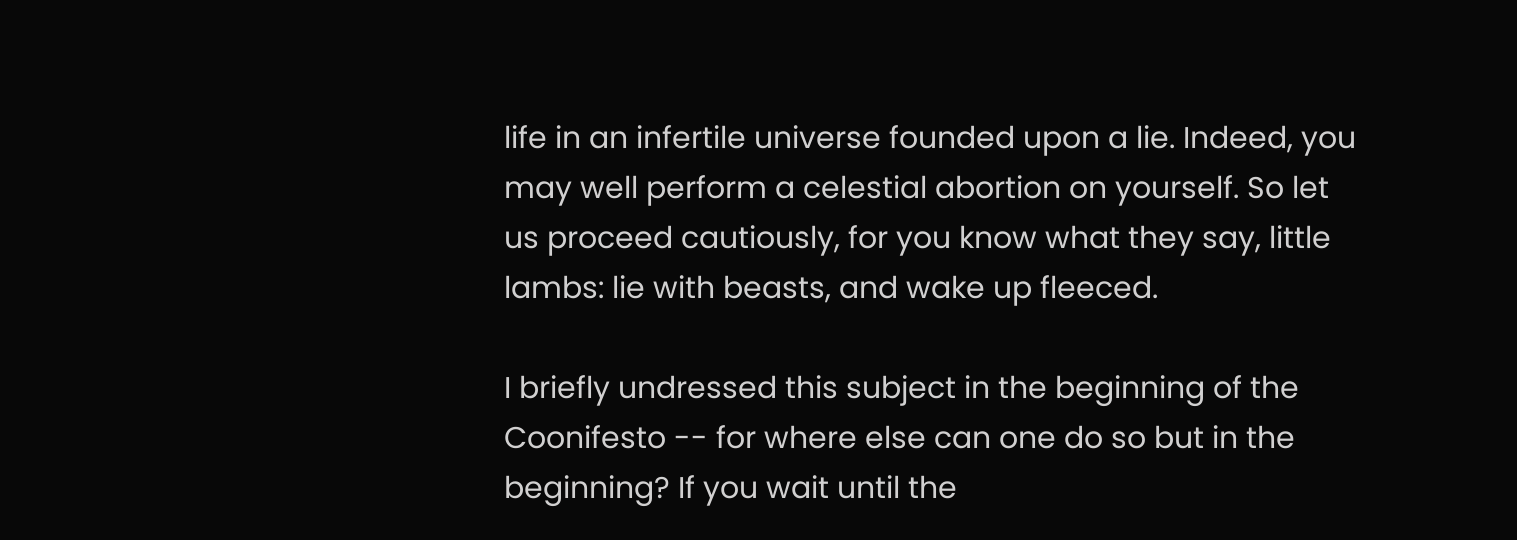life in an infertile universe founded upon a lie. Indeed, you may well perform a celestial abortion on yourself. So let us proceed cautiously, for you know what they say, little lambs: lie with beasts, and wake up fleeced.

I briefly undressed this subject in the beginning of the Coonifesto -- for where else can one do so but in the beginning? If you wait until the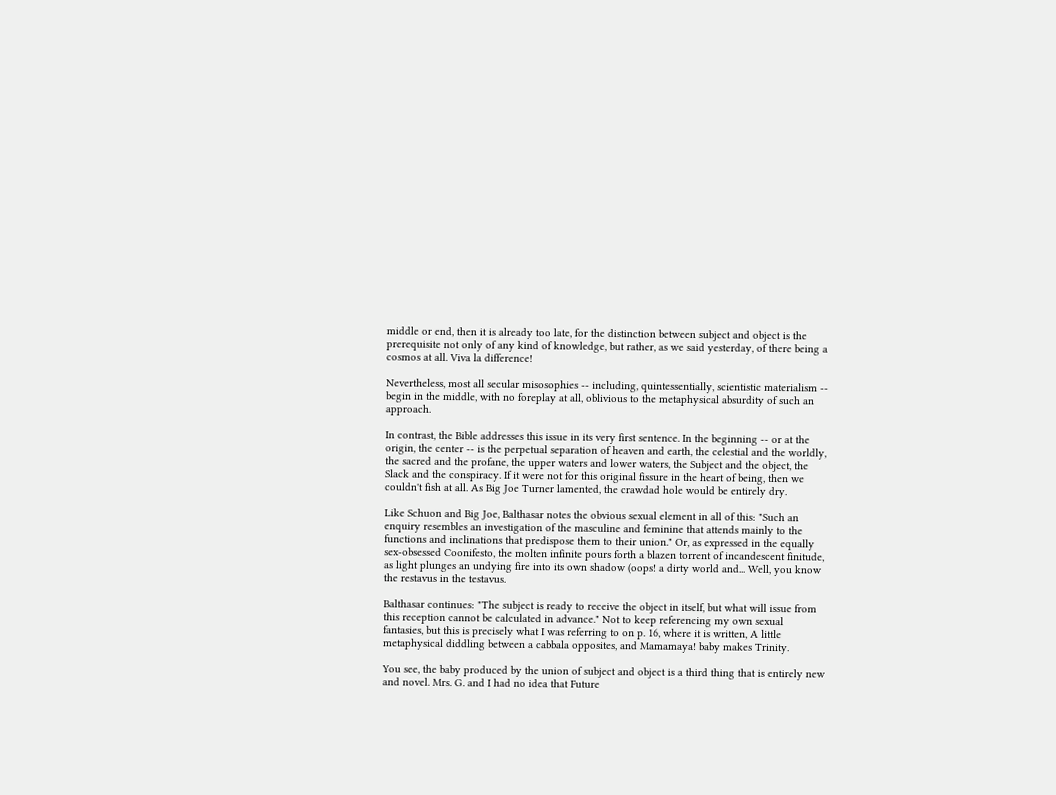middle or end, then it is already too late, for the distinction between subject and object is the prerequisite not only of any kind of knowledge, but rather, as we said yesterday, of there being a cosmos at all. Viva la difference!

Nevertheless, most all secular misosophies -- including, quintessentially, scientistic materialism -- begin in the middle, with no foreplay at all, oblivious to the metaphysical absurdity of such an approach.

In contrast, the Bible addresses this issue in its very first sentence. In the beginning -- or at the origin, the center -- is the perpetual separation of heaven and earth, the celestial and the worldly, the sacred and the profane, the upper waters and lower waters, the Subject and the object, the Slack and the conspiracy. If it were not for this original fissure in the heart of being, then we couldn't fish at all. As Big Joe Turner lamented, the crawdad hole would be entirely dry.

Like Schuon and Big Joe, Balthasar notes the obvious sexual element in all of this: "Such an enquiry resembles an investigation of the masculine and feminine that attends mainly to the functions and inclinations that predispose them to their union." Or, as expressed in the equally sex-obsessed Coonifesto, the molten infinite pours forth a blazen torrent of incandescent finitude, as light plunges an undying fire into its own shadow (oops! a dirty world and... Well, you know the restavus in the testavus.

Balthasar continues: "The subject is ready to receive the object in itself, but what will issue from this reception cannot be calculated in advance." Not to keep referencing my own sexual fantasies, but this is precisely what I was referring to on p. 16, where it is written, A little metaphysical diddling between a cabbala opposites, and Mamamaya! baby makes Trinity.

You see, the baby produced by the union of subject and object is a third thing that is entirely new and novel. Mrs. G. and I had no idea that Future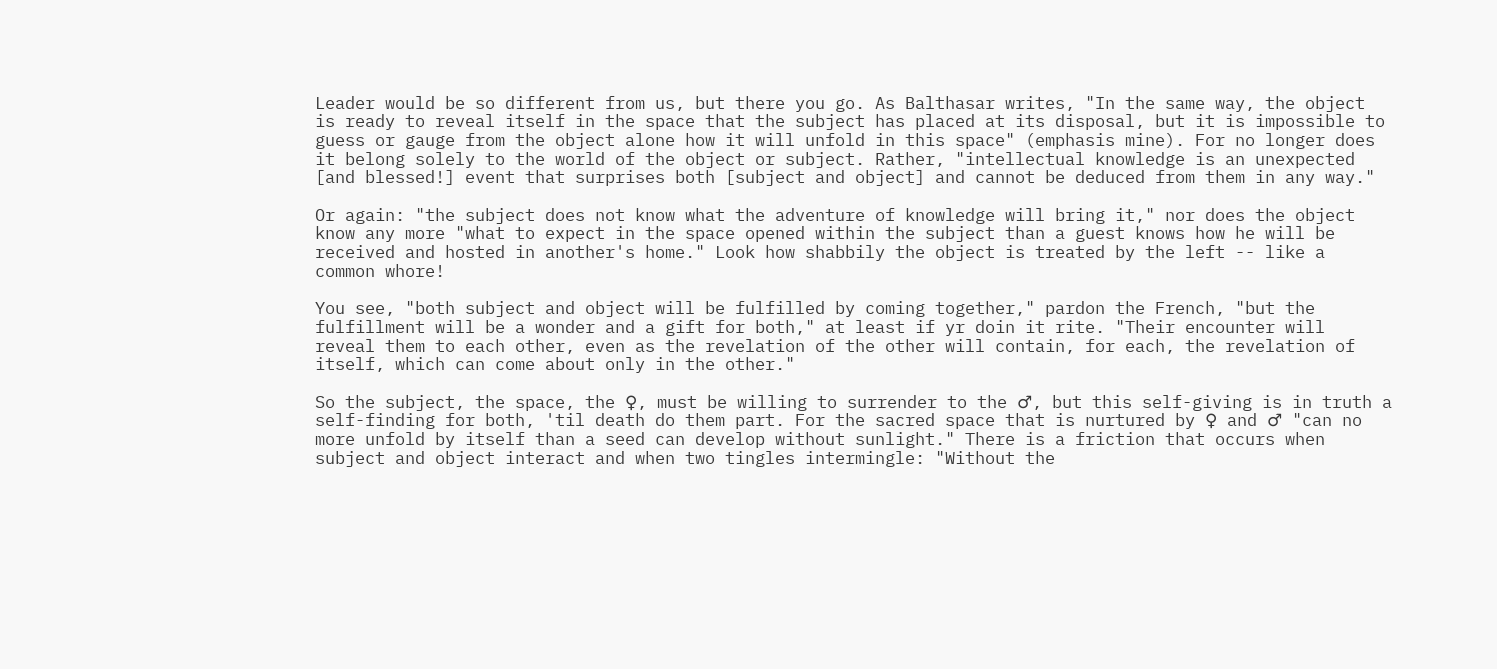Leader would be so different from us, but there you go. As Balthasar writes, "In the same way, the object is ready to reveal itself in the space that the subject has placed at its disposal, but it is impossible to guess or gauge from the object alone how it will unfold in this space" (emphasis mine). For no longer does it belong solely to the world of the object or subject. Rather, "intellectual knowledge is an unexpected [and blessed!] event that surprises both [subject and object] and cannot be deduced from them in any way."

Or again: "the subject does not know what the adventure of knowledge will bring it," nor does the object know any more "what to expect in the space opened within the subject than a guest knows how he will be received and hosted in another's home." Look how shabbily the object is treated by the left -- like a common whore!

You see, "both subject and object will be fulfilled by coming together," pardon the French, "but the fulfillment will be a wonder and a gift for both," at least if yr doin it rite. "Their encounter will reveal them to each other, even as the revelation of the other will contain, for each, the revelation of itself, which can come about only in the other."

So the subject, the space, the ♀, must be willing to surrender to the ♂, but this self-giving is in truth a self-finding for both, 'til death do them part. For the sacred space that is nurtured by ♀ and ♂ "can no more unfold by itself than a seed can develop without sunlight." There is a friction that occurs when subject and object interact and when two tingles intermingle: "Without the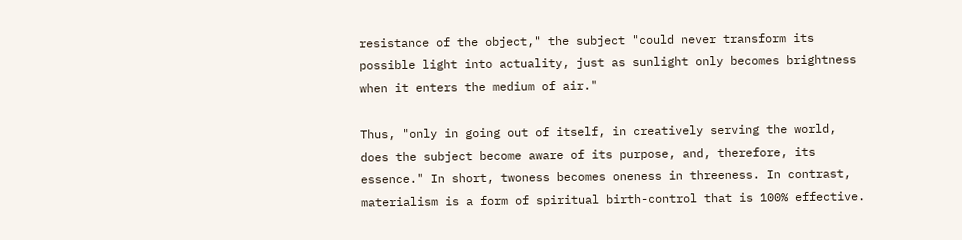resistance of the object," the subject "could never transform its possible light into actuality, just as sunlight only becomes brightness when it enters the medium of air."

Thus, "only in going out of itself, in creatively serving the world, does the subject become aware of its purpose, and, therefore, its essence." In short, twoness becomes oneness in threeness. In contrast, materialism is a form of spiritual birth-control that is 100% effective.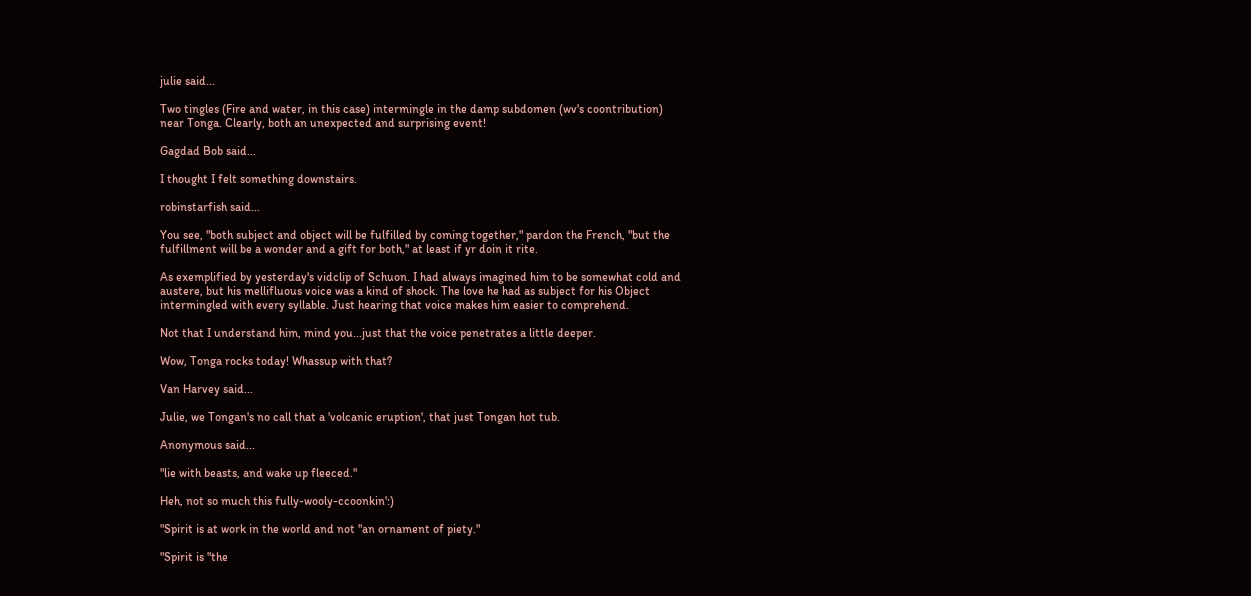julie said...

Two tingles (Fire and water, in this case) intermingle in the damp subdomen (wv's coontribution) near Tonga. Clearly, both an unexpected and surprising event!

Gagdad Bob said...

I thought I felt something downstairs.

robinstarfish said...

You see, "both subject and object will be fulfilled by coming together," pardon the French, "but the fulfillment will be a wonder and a gift for both," at least if yr doin it rite.

As exemplified by yesterday's vidclip of Schuon. I had always imagined him to be somewhat cold and austere, but his mellifluous voice was a kind of shock. The love he had as subject for his Object intermingled with every syllable. Just hearing that voice makes him easier to comprehend.

Not that I understand him, mind you...just that the voice penetrates a little deeper.

Wow, Tonga rocks today! Whassup with that?

Van Harvey said...

Julie, we Tongan's no call that a 'volcanic eruption', that just Tongan hot tub.

Anonymous said...

"lie with beasts, and wake up fleeced."

Heh, not so much this fully-wooly-ccoonkin':)

"Spirit is at work in the world and not "an ornament of piety."

"Spirit is "the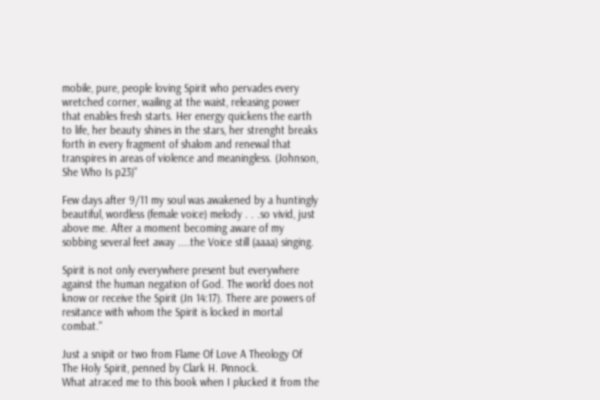mobile, pure, people loving Spirit who pervades every wretched corner, wailing at the waist, releasing power that enables fresh starts. Her energy quickens the earth to life, her beauty shines in the stars, her strenght breaks forth in every fragment of shalom and renewal that transpires in areas of violence and meaningless. (Johnson, She Who Is p23)"

Few days after 9/11 my soul was awakened by a huntingly beautiful, wordless (female voice) melody . . .so vivid, just above me. After a moment becoming aware of my sobbing several feet away ....the Voice still (aaaa) singing.

Spirit is not only everywhere present but everywhere against the human negation of God. The world does not know or receive the Spirit (Jn 14:17). There are powers of resitance with whom the Spirit is locked in mortal combat."

Just a snipit or two from Flame Of Love A Theology Of The Holy Spirit, penned by Clark H. Pinnock.
What atraced me to this book when I plucked it from the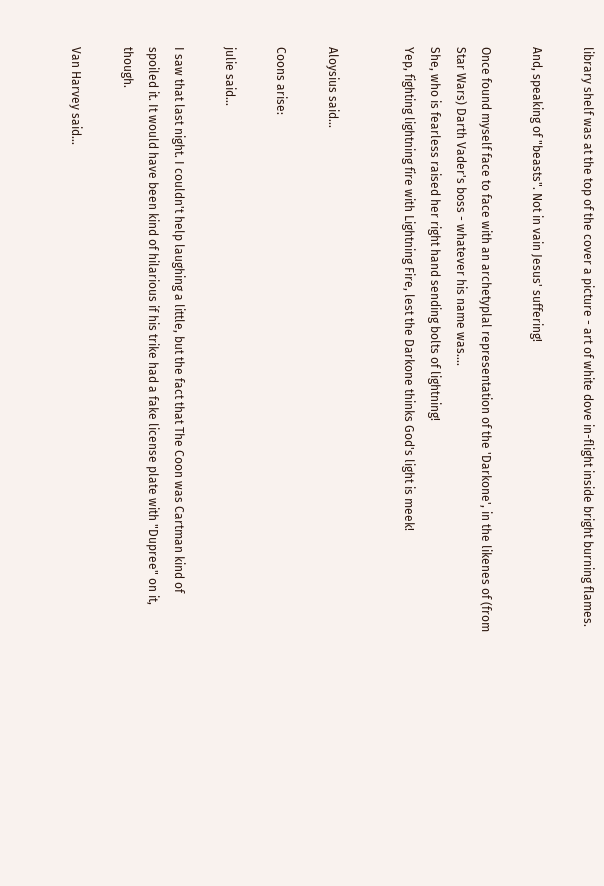library shelf was at the top of the cover a picture - art of white dove in-flight inside bright burning flames.

And, speaking of "beasts". Not in vain Jesus' suffering!

Once found myself face to face with an archetyplal representation of the 'Darkone', in the likenes of (from Star Wars) Darth Vader's boss - whatever his name was....
She, who is fearless raised her right hand sending bolts of lightning!
Yep, fighting lightning fire with Lightning Fire, lest the Darkone thinks God's light is meek!


Aloysius said...

Coons arise:

julie said...

I saw that last night. I couldn't help laughing a little, but the fact that The Coon was Cartman kind of spoiled it. It would have been kind of hilarious if his trike had a fake license plate with "Dupree" on it, though.

Van Harvey said...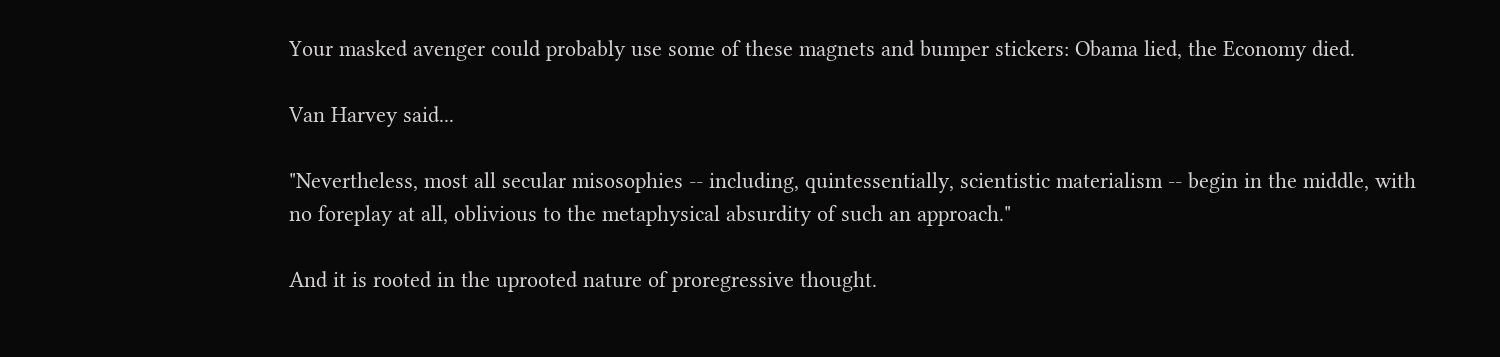Your masked avenger could probably use some of these magnets and bumper stickers: Obama lied, the Economy died.

Van Harvey said...

"Nevertheless, most all secular misosophies -- including, quintessentially, scientistic materialism -- begin in the middle, with no foreplay at all, oblivious to the metaphysical absurdity of such an approach."

And it is rooted in the uprooted nature of proregressive thought.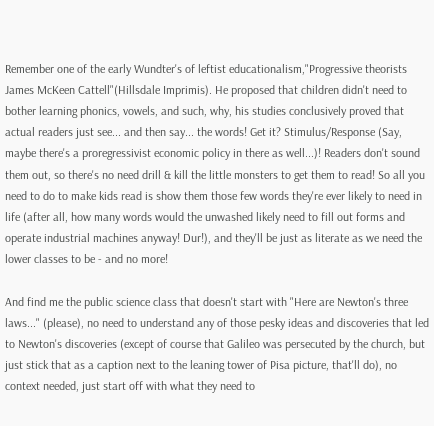Remember one of the early Wundter's of leftist educationalism,"Progressive theorists James McKeen Cattell"(Hillsdale Imprimis). He proposed that children didn't need to bother learning phonics, vowels, and such, why, his studies conclusively proved that actual readers just see... and then say... the words! Get it? Stimulus/Response (Say, maybe there's a proregressivist economic policy in there as well...)! Readers don't sound them out, so there's no need drill & kill the little monsters to get them to read! So all you need to do to make kids read is show them those few words they're ever likely to need in life (after all, how many words would the unwashed likely need to fill out forms and operate industrial machines anyway! Dur!), and they'll be just as literate as we need the lower classes to be - and no more!

And find me the public science class that doesn't start with "Here are Newton's three laws..." (please), no need to understand any of those pesky ideas and discoveries that led to Newton's discoveries (except of course that Galileo was persecuted by the church, but just stick that as a caption next to the leaning tower of Pisa picture, that'll do), no context needed, just start off with what they need to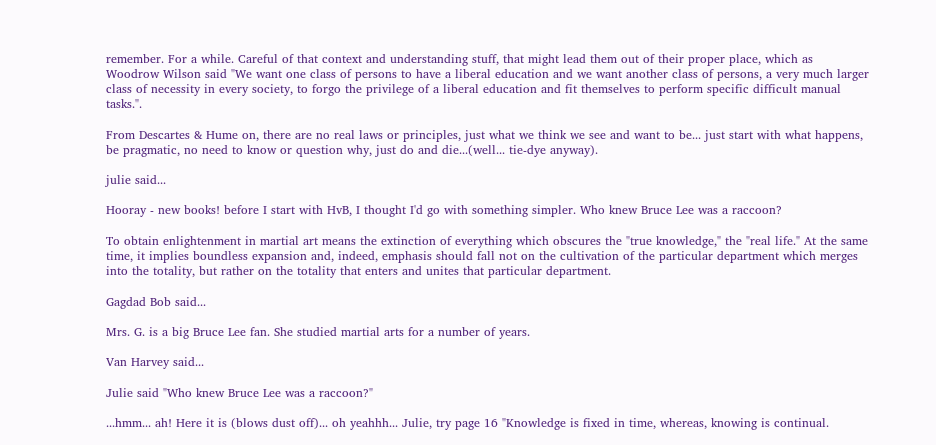remember. For a while. Careful of that context and understanding stuff, that might lead them out of their proper place, which as Woodrow Wilson said "We want one class of persons to have a liberal education and we want another class of persons, a very much larger class of necessity in every society, to forgo the privilege of a liberal education and fit themselves to perform specific difficult manual tasks.".

From Descartes & Hume on, there are no real laws or principles, just what we think we see and want to be... just start with what happens, be pragmatic, no need to know or question why, just do and die...(well... tie-dye anyway).

julie said...

Hooray - new books! before I start with HvB, I thought I'd go with something simpler. Who knew Bruce Lee was a raccoon?

To obtain enlightenment in martial art means the extinction of everything which obscures the "true knowledge," the "real life." At the same time, it implies boundless expansion and, indeed, emphasis should fall not on the cultivation of the particular department which merges into the totality, but rather on the totality that enters and unites that particular department.

Gagdad Bob said...

Mrs. G. is a big Bruce Lee fan. She studied martial arts for a number of years.

Van Harvey said...

Julie said "Who knew Bruce Lee was a raccoon?"

...hmm... ah! Here it is (blows dust off)... oh yeahhh... Julie, try page 16 "Knowledge is fixed in time, whereas, knowing is continual.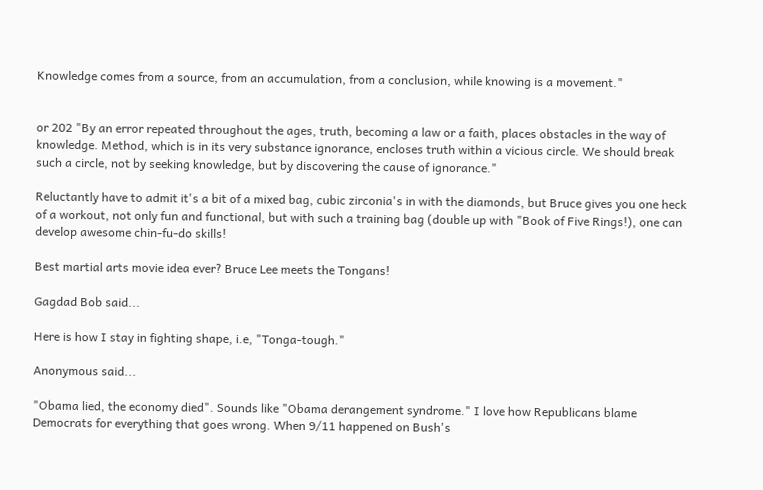Knowledge comes from a source, from an accumulation, from a conclusion, while knowing is a movement."


or 202 "By an error repeated throughout the ages, truth, becoming a law or a faith, places obstacles in the way of knowledge. Method, which is in its very substance ignorance, encloses truth within a vicious circle. We should break such a circle, not by seeking knowledge, but by discovering the cause of ignorance."

Reluctantly have to admit it's a bit of a mixed bag, cubic zirconia's in with the diamonds, but Bruce gives you one heck of a workout, not only fun and functional, but with such a training bag (double up with "Book of Five Rings!), one can develop awesome chin-fu-do skills!

Best martial arts movie idea ever? Bruce Lee meets the Tongans!

Gagdad Bob said...

Here is how I stay in fighting shape, i.e, "Tonga-tough."

Anonymous said...

"Obama lied, the economy died". Sounds like "Obama derangement syndrome." I love how Republicans blame Democrats for everything that goes wrong. When 9/11 happened on Bush's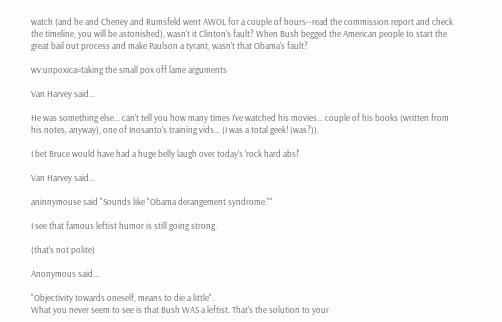watch (and he and Cheney and Rumsfeld went AWOL for a couple of hours--read the commission report and check the timeline, you will be astonished), wasn't it Clinton's fault? When Bush begged the American people to start the great bail out process and make Paulson a tyrant, wasn't that Obama's fault?

wv:unpoxica=taking the small pox off lame arguments

Van Harvey said...

He was something else... can't tell you how many times I've watched his movies... couple of his books (written from his notes, anyway), one of Inosanto's training vids... (I was a total geek! (was?)).

I bet Bruce would have had a huge belly laugh over today's 'rock hard abs!'

Van Harvey said...

aninnymouse said "Sounds like "Obama derangement syndrome.""

I see that famous leftist humor is still going strong.

(that's not polite)

Anonymous said...

"Objectivity towards oneself, means to die a little".
What you never seem to see is that Bush WAS a leftist. That's the solution to your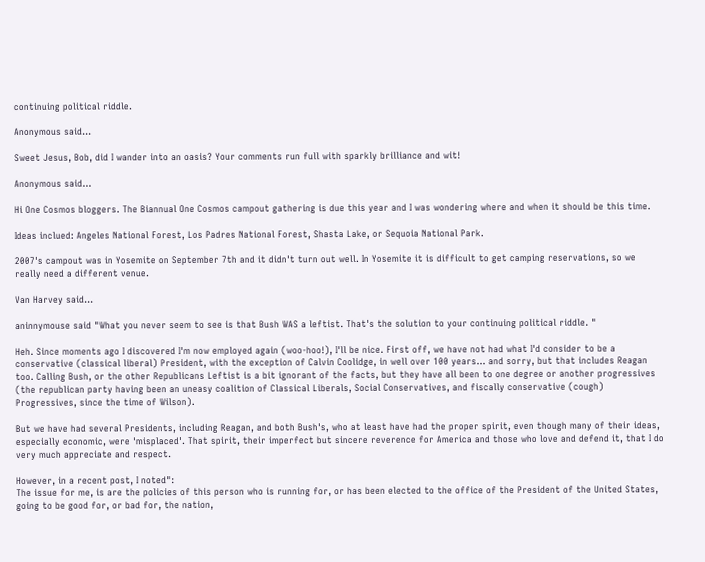continuing political riddle.

Anonymous said...

Sweet Jesus, Bob, did I wander into an oasis? Your comments run full with sparkly brilliance and wit!

Anonymous said...

Hi One Cosmos bloggers. The Biannual One Cosmos campout gathering is due this year and I was wondering where and when it should be this time.

Ideas inclued: Angeles National Forest, Los Padres National Forest, Shasta Lake, or Sequoia National Park.

2007's campout was in Yosemite on September 7th and it didn't turn out well. In Yosemite it is difficult to get camping reservations, so we really need a different venue.

Van Harvey said...

aninnymouse said "What you never seem to see is that Bush WAS a leftist. That's the solution to your continuing political riddle. "

Heh. Since moments ago I discovered I'm now employed again (woo-hoo!), I'll be nice. First off, we have not had what I'd consider to be a conservative (classical liberal) President, with the exception of Calvin Coolidge, in well over 100 years... and sorry, but that includes Reagan too. Calling Bush, or the other Republicans Leftist is a bit ignorant of the facts, but they have all been to one degree or another progressives (the republican party having been an uneasy coalition of Classical Liberals, Social Conservatives, and fiscally conservative (cough) Progressives, since the time of Wilson).

But we have had several Presidents, including Reagan, and both Bush's, who at least have had the proper spirit, even though many of their ideas, especially economic, were 'misplaced'. That spirit, their imperfect but sincere reverence for America and those who love and defend it, that I do very much appreciate and respect.

However, in a recent post, I noted":
The issue for me, is are the policies of this person who is running for, or has been elected to the office of the President of the United States, going to be good for, or bad for, the nation,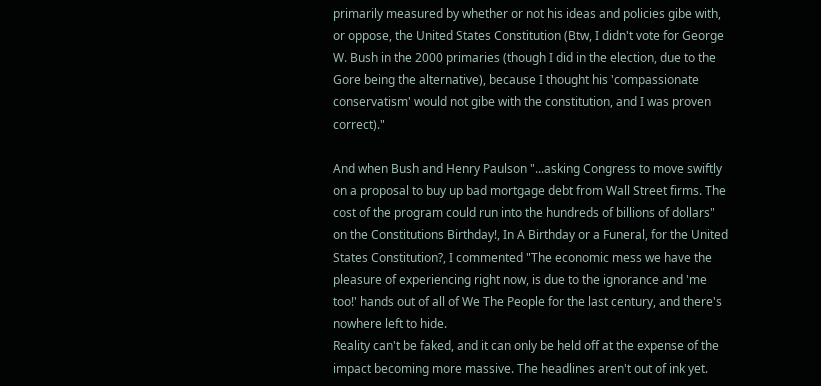primarily measured by whether or not his ideas and policies gibe with, or oppose, the United States Constitution (Btw, I didn't vote for George W. Bush in the 2000 primaries (though I did in the election, due to the Gore being the alternative), because I thought his 'compassionate conservatism' would not gibe with the constitution, and I was proven correct)."

And when Bush and Henry Paulson "...asking Congress to move swiftly on a proposal to buy up bad mortgage debt from Wall Street firms. The cost of the program could run into the hundreds of billions of dollars" on the Constitutions Birthday!, In A Birthday or a Funeral, for the United States Constitution?, I commented "The economic mess we have the pleasure of experiencing right now, is due to the ignorance and 'me too!' hands out of all of We The People for the last century, and there's nowhere left to hide.
Reality can't be faked, and it can only be held off at the expense of the impact becoming more massive. The headlines aren't out of ink yet.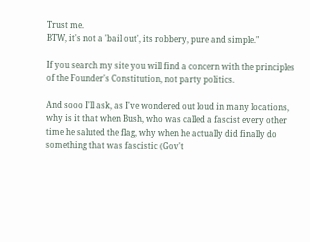Trust me.
BTW, it's not a 'bail out', its robbery, pure and simple."

If you search my site you will find a concern with the principles of the Founder's Constitution, not party politics.

And sooo I'll ask, as I've wondered out loud in many locations, why is it that when Bush, who was called a fascist every other time he saluted the flag, why when he actually did finally do something that was fascistic (Gov't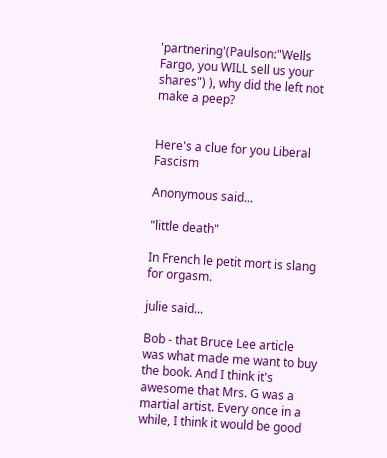'partnering'(Paulson:"Wells Fargo, you WILL sell us your shares") ), why did the left not make a peep?


Here's a clue for you Liberal Fascism

Anonymous said...

"little death"

In French le petit mort is slang for orgasm.

julie said...

Bob - that Bruce Lee article was what made me want to buy the book. And I think it's awesome that Mrs. G was a martial artist. Every once in a while, I think it would be good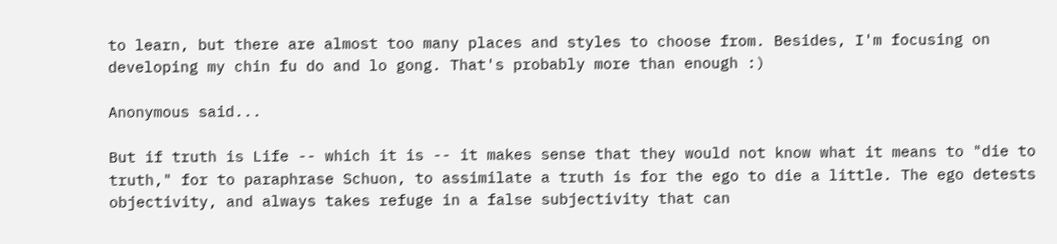to learn, but there are almost too many places and styles to choose from. Besides, I'm focusing on developing my chin fu do and lo gong. That's probably more than enough :)

Anonymous said...

But if truth is Life -- which it is -- it makes sense that they would not know what it means to "die to truth," for to paraphrase Schuon, to assimilate a truth is for the ego to die a little. The ego detests objectivity, and always takes refuge in a false subjectivity that can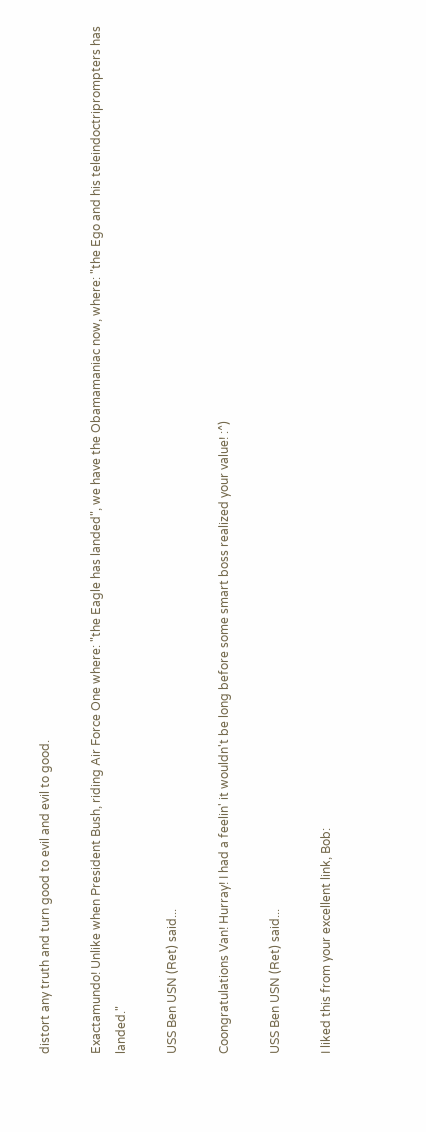distort any truth and turn good to evil and evil to good.

Exactamundo! Unlike when President Bush, riding Air Force One where: "the Eagle has landed", we have the Obamamaniac now, where: "the Ego and his teleindoctriprompters has landed."

USS Ben USN (Ret) said...

Coongratulations Van! Hurray! I had a feelin' it wouldn't be long before some smart boss realized your value! :^)

USS Ben USN (Ret) said...

I liked this from your excellent link, Bob: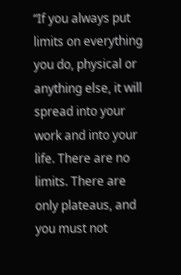“If you always put limits on everything you do, physical or anything else, it will spread into your work and into your life. There are no limits. There are only plateaus, and you must not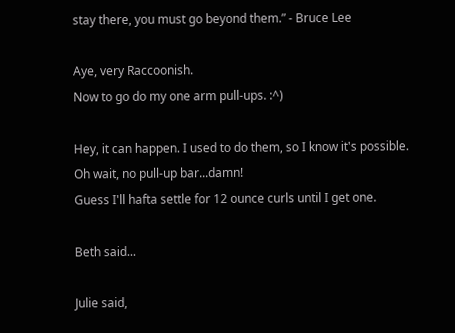stay there, you must go beyond them.” - Bruce Lee

Aye, very Raccoonish.
Now to go do my one arm pull-ups. :^)

Hey, it can happen. I used to do them, so I know it's possible.
Oh wait, no pull-up bar...damn!
Guess I'll hafta settle for 12 ounce curls until I get one.

Beth said...

Julie said,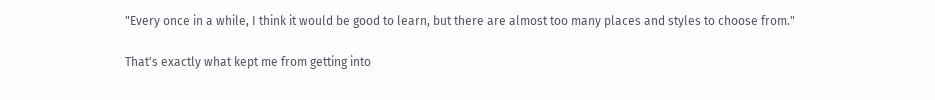"Every once in a while, I think it would be good to learn, but there are almost too many places and styles to choose from."

That's exactly what kept me from getting into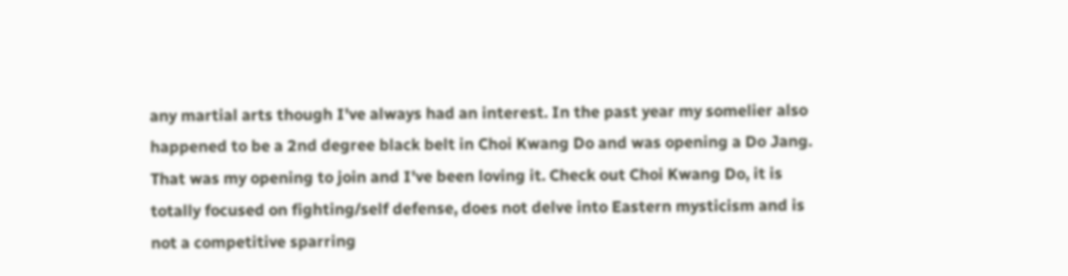any martial arts though I've always had an interest. In the past year my somelier also happened to be a 2nd degree black belt in Choi Kwang Do and was opening a Do Jang. That was my opening to join and I've been loving it. Check out Choi Kwang Do, it is totally focused on fighting/self defense, does not delve into Eastern mysticism and is not a competitive sparring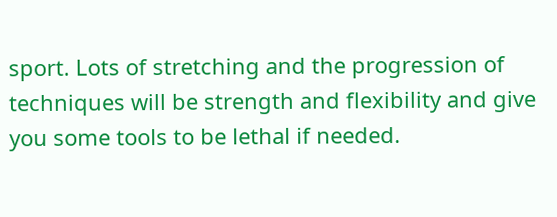sport. Lots of stretching and the progression of techniques will be strength and flexibility and give you some tools to be lethal if needed.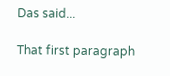Das said...

That first paragraph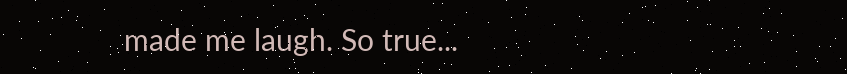made me laugh. So true...